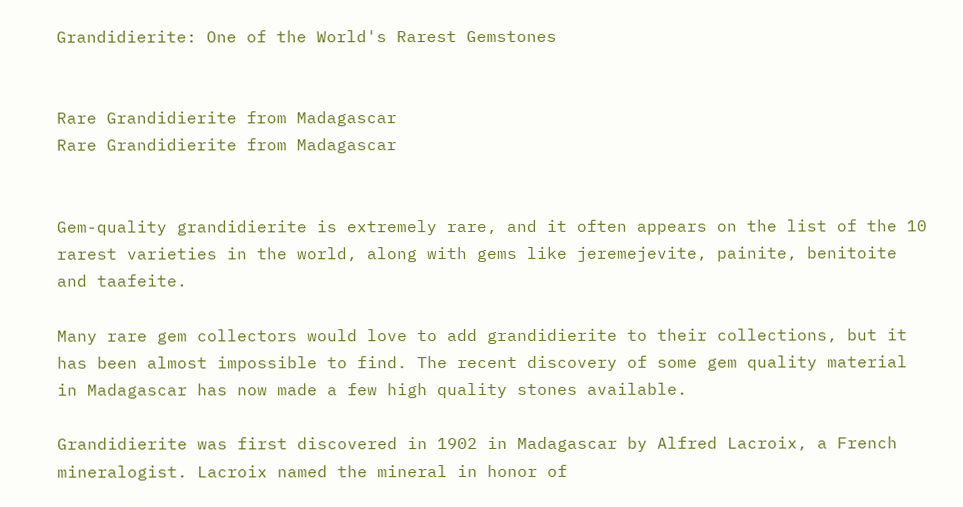Grandidierite: One of the World's Rarest Gemstones


Rare Grandidierite from Madagascar
Rare Grandidierite from Madagascar


Gem-quality grandidierite is extremely rare, and it often appears on the list of the 10 rarest varieties in the world, along with gems like jeremejevite, painite, benitoite and taafeite.

Many rare gem collectors would love to add grandidierite to their collections, but it has been almost impossible to find. The recent discovery of some gem quality material in Madagascar has now made a few high quality stones available.

Grandidierite was first discovered in 1902 in Madagascar by Alfred Lacroix, a French mineralogist. Lacroix named the mineral in honor of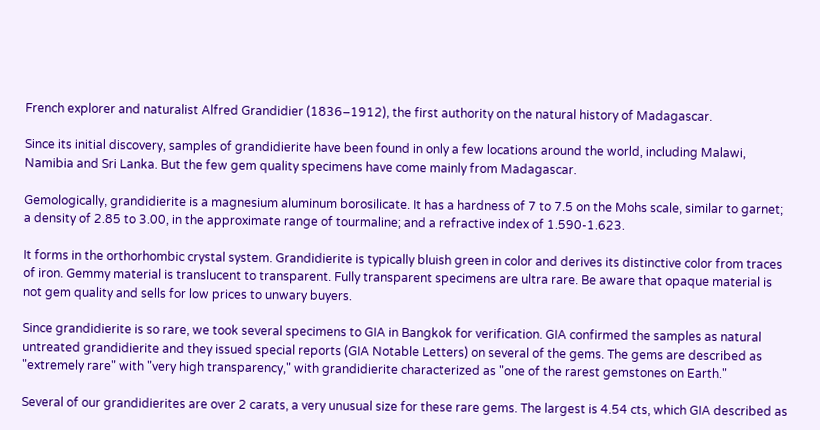French explorer and naturalist Alfred Grandidier (1836–1912), the first authority on the natural history of Madagascar.

Since its initial discovery, samples of grandidierite have been found in only a few locations around the world, including Malawi, Namibia and Sri Lanka. But the few gem quality specimens have come mainly from Madagascar.

Gemologically, grandidierite is a magnesium aluminum borosilicate. It has a hardness of 7 to 7.5 on the Mohs scale, similar to garnet; a density of 2.85 to 3.00, in the approximate range of tourmaline; and a refractive index of 1.590-1.623.

It forms in the orthorhombic crystal system. Grandidierite is typically bluish green in color and derives its distinctive color from traces of iron. Gemmy material is translucent to transparent. Fully transparent specimens are ultra rare. Be aware that opaque material is not gem quality and sells for low prices to unwary buyers.

Since grandidierite is so rare, we took several specimens to GIA in Bangkok for verification. GIA confirmed the samples as natural untreated grandidierite and they issued special reports (GIA Notable Letters) on several of the gems. The gems are described as "extremely rare" with "very high transparency," with grandidierite characterized as "one of the rarest gemstones on Earth."

Several of our grandidierites are over 2 carats, a very unusual size for these rare gems. The largest is 4.54 cts, which GIA described as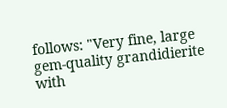follows: "Very fine, large gem-quality grandidierite with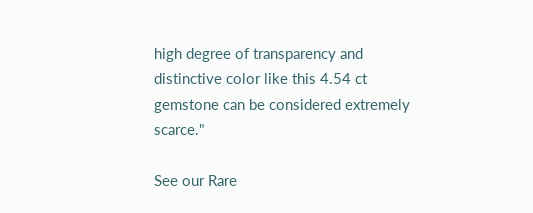high degree of transparency and distinctive color like this 4.54 ct gemstone can be considered extremely scarce."

See our Rare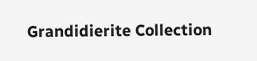Grandidierite Collection